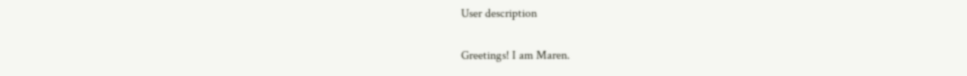User description

Greetings! I am Maren.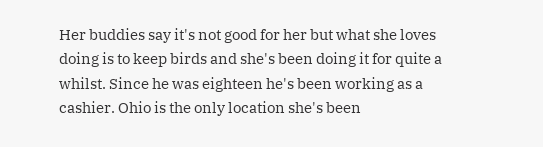Her buddies say it's not good for her but what she loves doing is to keep birds and she's been doing it for quite a whilst. Since he was eighteen he's been working as a cashier. Ohio is the only location she's been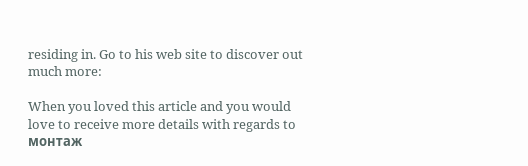residing in. Go to his web site to discover out much more:

When you loved this article and you would love to receive more details with regards to монтаж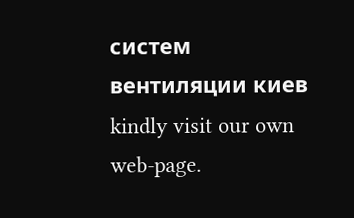систем вентиляции киев kindly visit our own web-page.